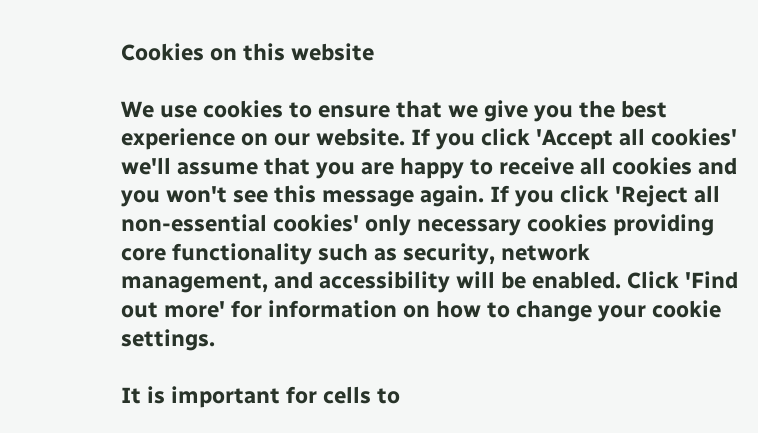Cookies on this website

We use cookies to ensure that we give you the best experience on our website. If you click 'Accept all cookies' we'll assume that you are happy to receive all cookies and you won't see this message again. If you click 'Reject all non-essential cookies' only necessary cookies providing core functionality such as security, network management, and accessibility will be enabled. Click 'Find out more' for information on how to change your cookie settings.

It is important for cells to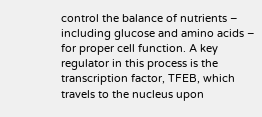control the balance of nutrients – including glucose and amino acids – for proper cell function. A key regulator in this process is the transcription factor, TFEB, which travels to the nucleus upon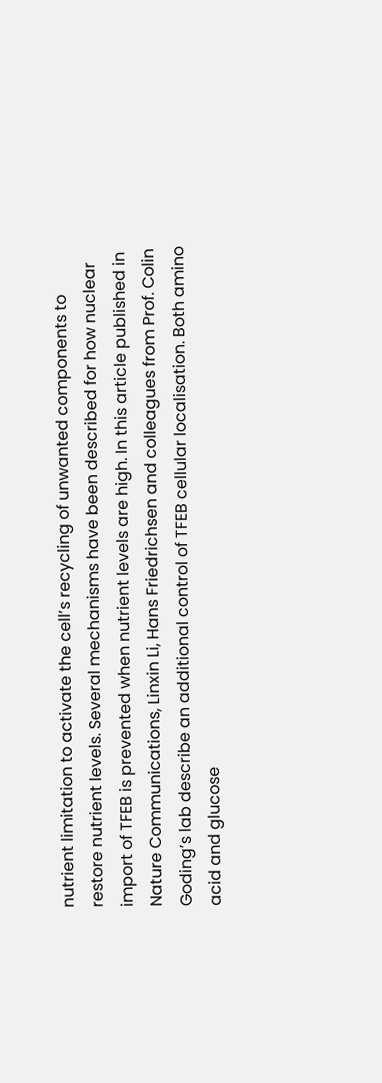nutrient limitation to activate the cell’s recycling of unwanted components to restore nutrient levels. Several mechanisms have been described for how nuclear import of TFEB is prevented when nutrient levels are high. In this article published in Nature Communications, Linxin Li, Hans Friedrichsen and colleagues from Prof. Colin Goding’s lab describe an additional control of TFEB cellular localisation. Both amino acid and glucose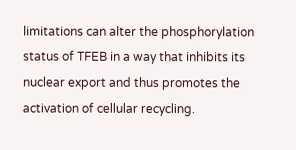limitations can alter the phosphorylation status of TFEB in a way that inhibits its nuclear export and thus promotes the activation of cellular recycling.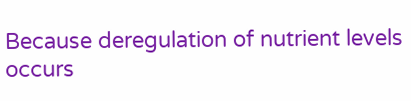Because deregulation of nutrient levels occurs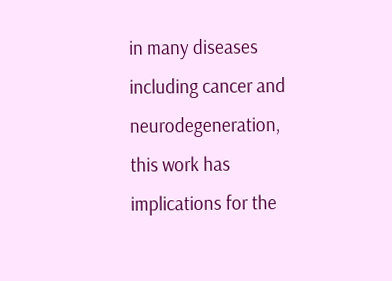in many diseases including cancer and neurodegeneration, this work has implications for the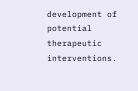development of potential therapeutic interventions.